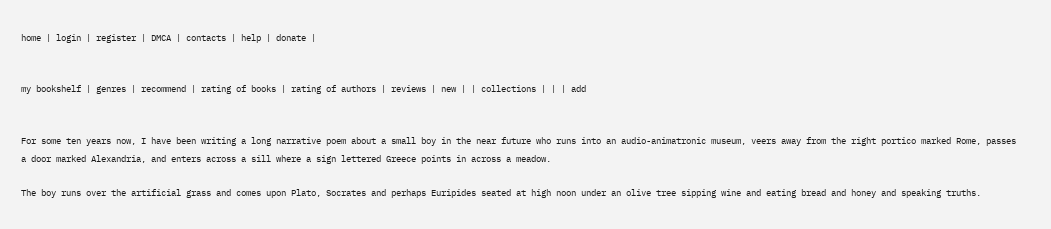home | login | register | DMCA | contacts | help | donate |


my bookshelf | genres | recommend | rating of books | rating of authors | reviews | new | | collections | | | add


For some ten years now, I have been writing a long narrative poem about a small boy in the near future who runs into an audio-animatronic museum, veers away from the right portico marked Rome, passes a door marked Alexandria, and enters across a sill where a sign lettered Greece points in across a meadow.

The boy runs over the artificial grass and comes upon Plato, Socrates and perhaps Euripides seated at high noon under an olive tree sipping wine and eating bread and honey and speaking truths.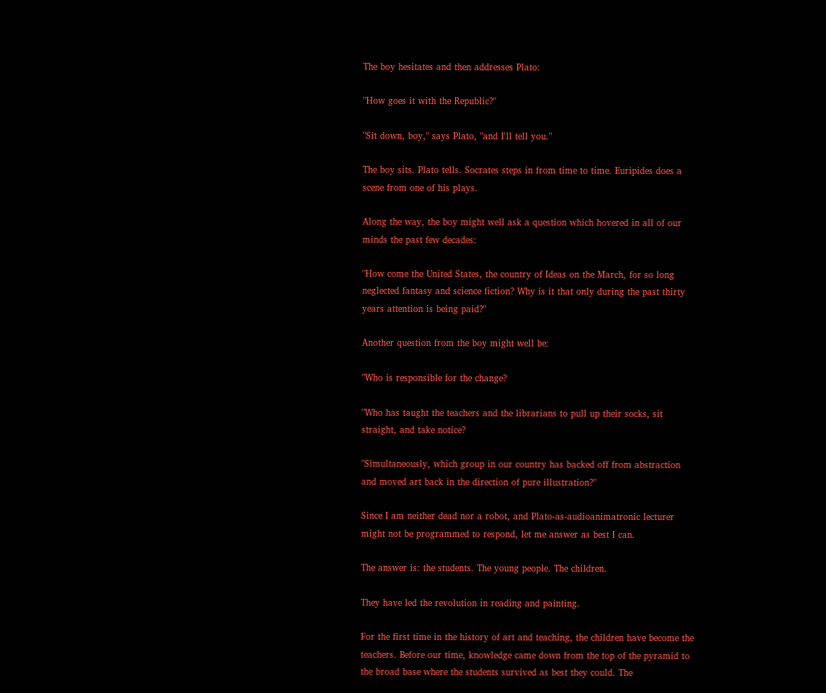The boy hesitates and then addresses Plato:

"How goes it with the Republic?"

"Sit down, boy," says Plato, "and I'll tell you."

The boy sits. Plato tells. Socrates steps in from time to time. Euripides does a scene from one of his plays.

Along the way, the boy might well ask a question which hovered in all of our minds the past few decades:

"How come the United States, the country of Ideas on the March, for so long neglected fantasy and science fiction? Why is it that only during the past thirty years attention is being paid?"

Another question from the boy might well be:

"Who is responsible for the change?

"Who has taught the teachers and the librarians to pull up their socks, sit straight, and take notice?

"Simultaneously, which group in our country has backed off from abstraction and moved art back in the direction of pure illustration?"

Since I am neither dead nor a robot, and Plato-as-audioanimatronic lecturer might not be programmed to respond, let me answer as best I can.

The answer is: the students. The young people. The children.

They have led the revolution in reading and painting.

For the first time in the history of art and teaching, the children have become the teachers. Before our time, knowledge came down from the top of the pyramid to the broad base where the students survived as best they could. The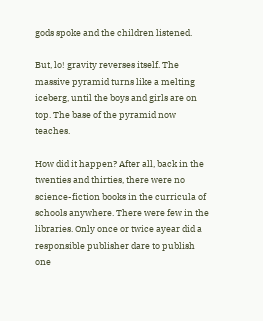gods spoke and the children listened.

But, lo! gravity reverses itself. The massive pyramid turns like a melting iceberg, until the boys and girls are on top. The base of the pyramid now teaches.

How did it happen? After all, back in the twenties and thirties, there were no science-fiction books in the curricula of schools anywhere. There were few in the libraries. Only once or twice ayear did a responsible publisher dare to publish one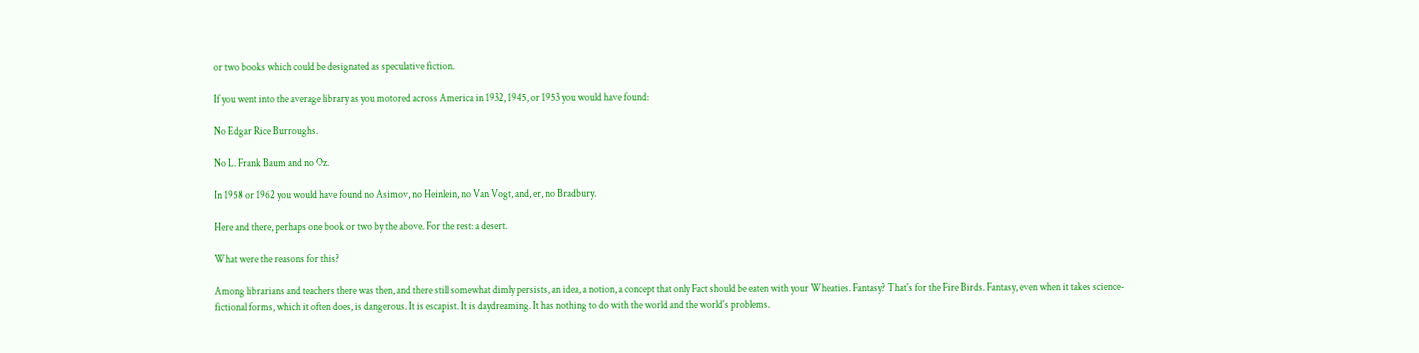or two books which could be designated as speculative fiction.

If you went into the average library as you motored across America in 1932, 1945, or 1953 you would have found:

No Edgar Rice Burroughs.

No L. Frank Baum and no Oz.

In 1958 or 1962 you would have found no Asimov, no Heinlein, no Van Vogt, and, er, no Bradbury.

Here and there, perhaps one book or two by the above. For the rest: a desert.

What were the reasons for this?

Among librarians and teachers there was then, and there still somewhat dimly persists, an idea, a notion, a concept that only Fact should be eaten with your Wheaties. Fantasy? That's for the Fire Birds. Fantasy, even when it takes science-fictional forms, which it often does, is dangerous. It is escapist. It is daydreaming. It has nothing to do with the world and the world's problems.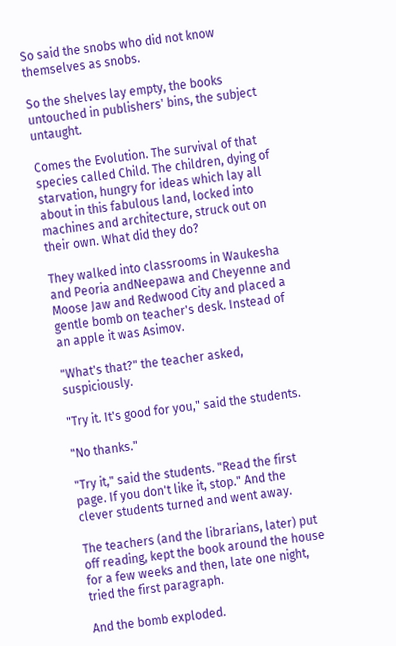So said the snobs who did not know themselves as snobs.

So the shelves lay empty, the books untouched in publishers' bins, the subject untaught.

Comes the Evolution. The survival of that species called Child. The children, dying of starvation, hungry for ideas which lay all about in this fabulous land, locked into machines and architecture, struck out on their own. What did they do?

They walked into classrooms in Waukesha and Peoria andNeepawa and Cheyenne and Moose Jaw and Redwood City and placed a gentle bomb on teacher's desk. Instead of an apple it was Asimov.

"What's that?" the teacher asked, suspiciously.

"Try it. It's good for you," said the students.

"No thanks."

"Try it," said the students. "Read the first page. If you don't like it, stop." And the clever students turned and went away.

The teachers (and the librarians, later) put off reading, kept the book around the house for a few weeks and then, late one night, tried the first paragraph.

And the bomb exploded.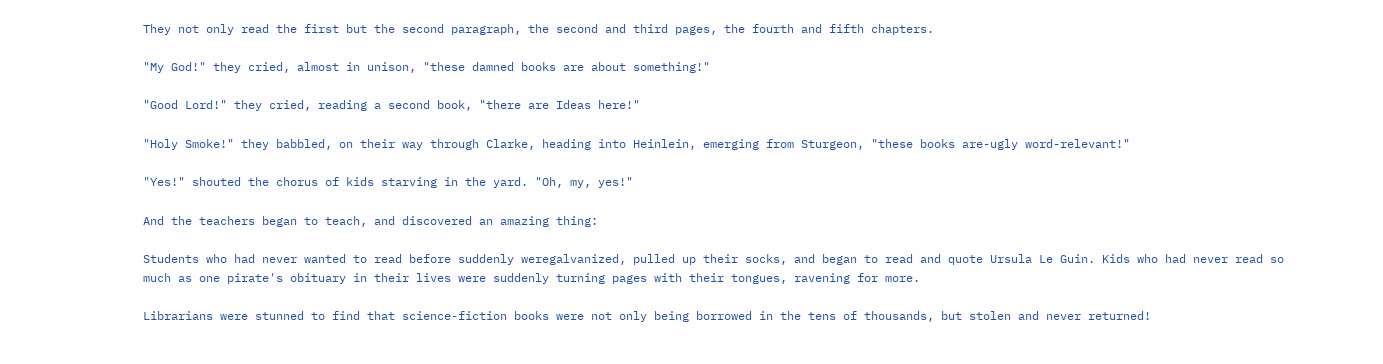They not only read the first but the second paragraph, the second and third pages, the fourth and fifth chapters.

"My God!" they cried, almost in unison, "these damned books are about something!"

"Good Lord!" they cried, reading a second book, "there are Ideas here!"

"Holy Smoke!" they babbled, on their way through Clarke, heading into Heinlein, emerging from Sturgeon, "these books are-ugly word-relevant!"

"Yes!" shouted the chorus of kids starving in the yard. "Oh, my, yes!"

And the teachers began to teach, and discovered an amazing thing:

Students who had never wanted to read before suddenly weregalvanized, pulled up their socks, and began to read and quote Ursula Le Guin. Kids who had never read so much as one pirate's obituary in their lives were suddenly turning pages with their tongues, ravening for more.

Librarians were stunned to find that science-fiction books were not only being borrowed in the tens of thousands, but stolen and never returned!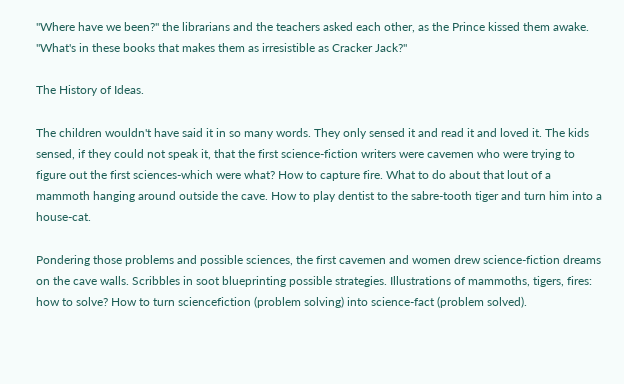"Where have we been?" the librarians and the teachers asked each other, as the Prince kissed them awake. "What's in these books that makes them as irresistible as Cracker Jack?"

The History of Ideas.

The children wouldn't have said it in so many words. They only sensed it and read it and loved it. The kids sensed, if they could not speak it, that the first science-fiction writers were cavemen who were trying to figure out the first sciences-which were what? How to capture fire. What to do about that lout of a mammoth hanging around outside the cave. How to play dentist to the sabre-tooth tiger and turn him into a house-cat.

Pondering those problems and possible sciences, the first cavemen and women drew science-fiction dreams on the cave walls. Scribbles in soot blueprinting possible strategies. Illustrations of mammoths, tigers, fires: how to solve? How to turn sciencefiction (problem solving) into science-fact (problem solved).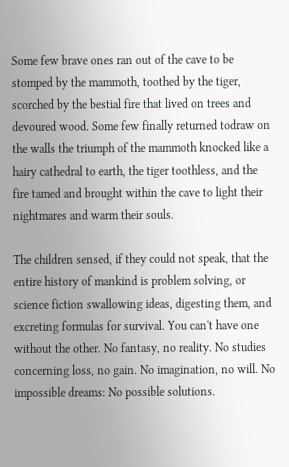Some few brave ones ran out of the cave to be stomped by the mammoth, toothed by the tiger, scorched by the bestial fire that lived on trees and devoured wood. Some few finally returned todraw on the walls the triumph of the mammoth knocked like a hairy cathedral to earth, the tiger toothless, and the fire tamed and brought within the cave to light their nightmares and warm their souls.

The children sensed, if they could not speak, that the entire history of mankind is problem solving, or science fiction swallowing ideas, digesting them, and excreting formulas for survival. You can't have one without the other. No fantasy, no reality. No studies concerning loss, no gain. No imagination, no will. No impossible dreams: No possible solutions.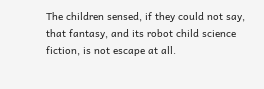The children sensed, if they could not say, that fantasy, and its robot child science fiction, is not escape at all.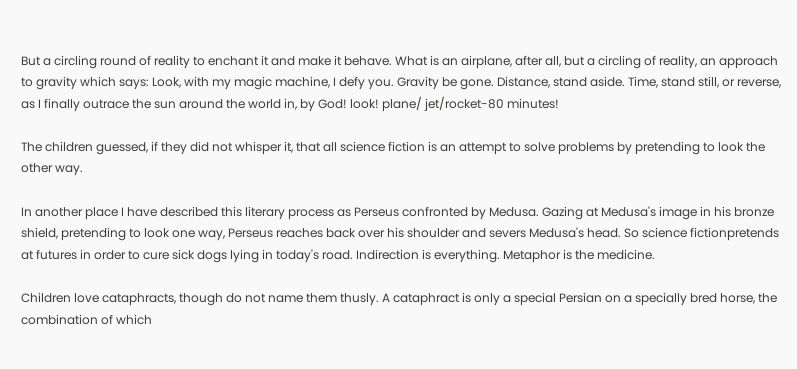But a circling round of reality to enchant it and make it behave. What is an airplane, after all, but a circling of reality, an approach to gravity which says: Look, with my magic machine, I defy you. Gravity be gone. Distance, stand aside. Time, stand still, or reverse, as I finally outrace the sun around the world in, by God! look! plane/ jet/rocket-80 minutes!

The children guessed, if they did not whisper it, that all science fiction is an attempt to solve problems by pretending to look the other way.

In another place I have described this literary process as Perseus confronted by Medusa. Gazing at Medusa's image in his bronze shield, pretending to look one way, Perseus reaches back over his shoulder and severs Medusa's head. So science fictionpretends at futures in order to cure sick dogs lying in today's road. Indirection is everything. Metaphor is the medicine.

Children love cataphracts, though do not name them thusly. A cataphract is only a special Persian on a specially bred horse, the combination of which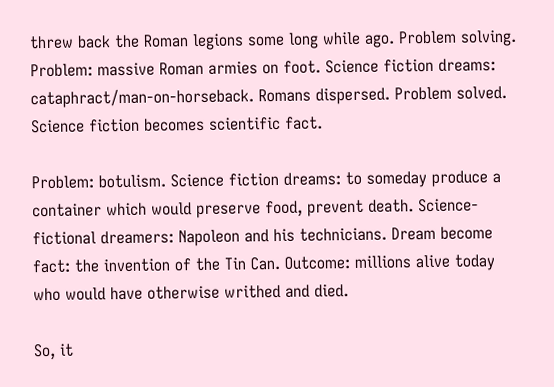threw back the Roman legions some long while ago. Problem solving. Problem: massive Roman armies on foot. Science fiction dreams: cataphract/man-on-horseback. Romans dispersed. Problem solved. Science fiction becomes scientific fact.

Problem: botulism. Science fiction dreams: to someday produce a container which would preserve food, prevent death. Science-fictional dreamers: Napoleon and his technicians. Dream become fact: the invention of the Tin Can. Outcome: millions alive today who would have otherwise writhed and died.

So, it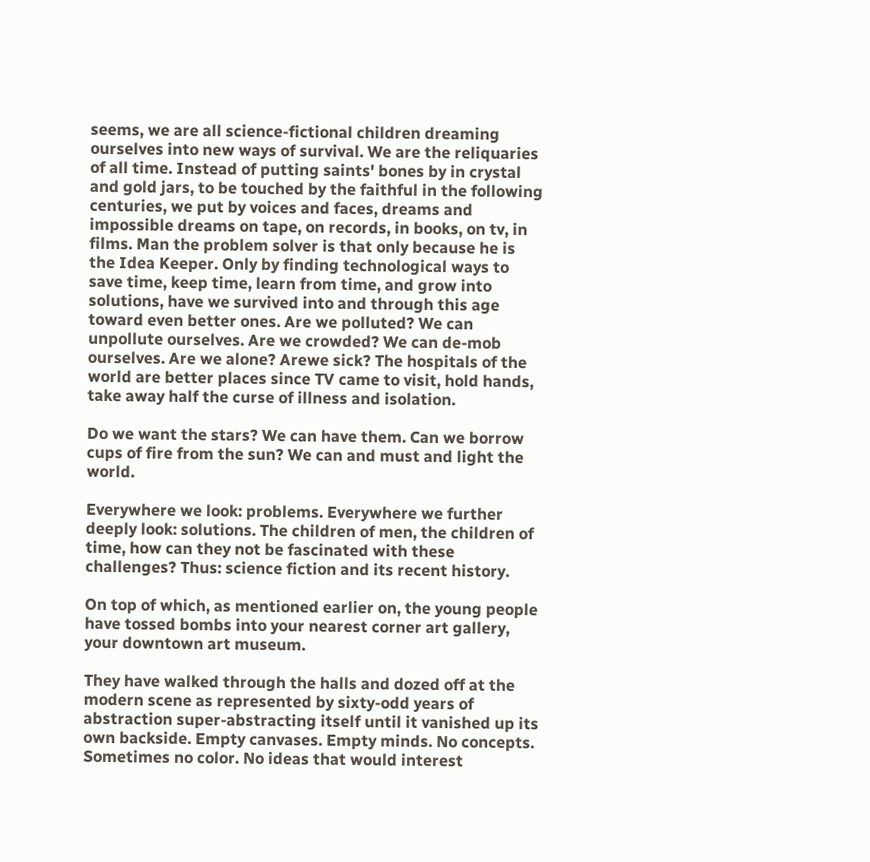seems, we are all science-fictional children dreaming ourselves into new ways of survival. We are the reliquaries of all time. Instead of putting saints' bones by in crystal and gold jars, to be touched by the faithful in the following centuries, we put by voices and faces, dreams and impossible dreams on tape, on records, in books, on tv, in films. Man the problem solver is that only because he is the Idea Keeper. Only by finding technological ways to save time, keep time, learn from time, and grow into solutions, have we survived into and through this age toward even better ones. Are we polluted? We can unpollute ourselves. Are we crowded? We can de-mob ourselves. Are we alone? Arewe sick? The hospitals of the world are better places since TV came to visit, hold hands, take away half the curse of illness and isolation.

Do we want the stars? We can have them. Can we borrow cups of fire from the sun? We can and must and light the world.

Everywhere we look: problems. Everywhere we further deeply look: solutions. The children of men, the children of time, how can they not be fascinated with these challenges? Thus: science fiction and its recent history.

On top of which, as mentioned earlier on, the young people have tossed bombs into your nearest corner art gallery, your downtown art museum.

They have walked through the halls and dozed off at the modern scene as represented by sixty-odd years of abstraction super-abstracting itself until it vanished up its own backside. Empty canvases. Empty minds. No concepts. Sometimes no color. No ideas that would interest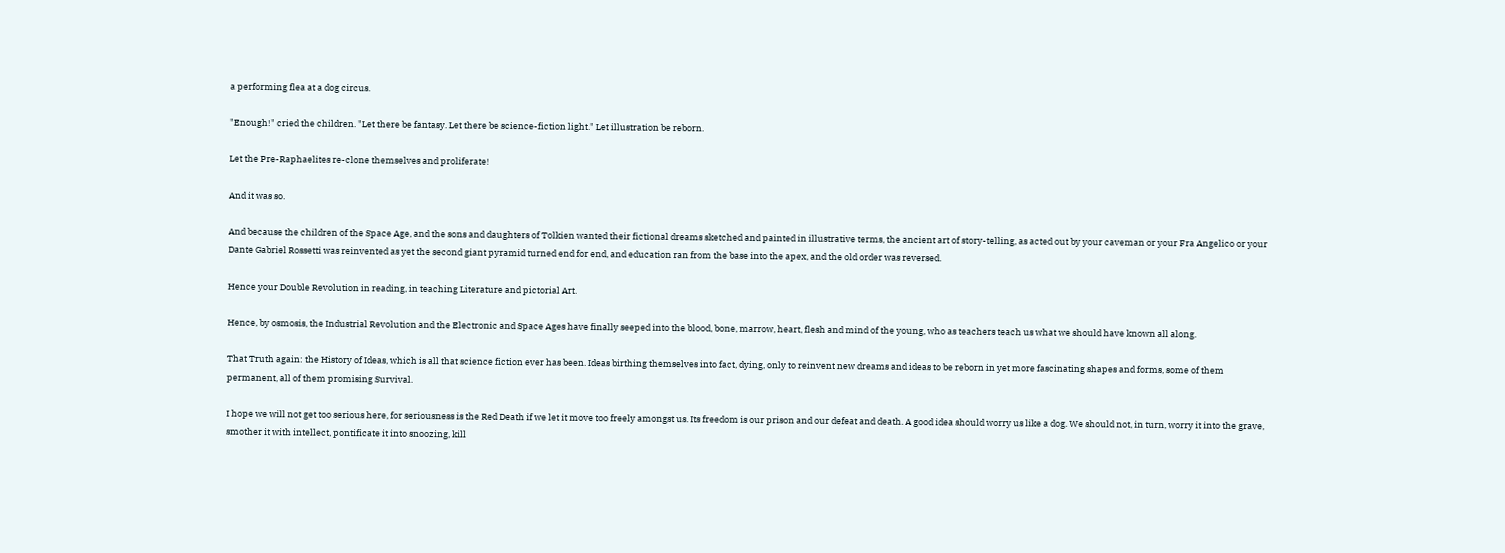a performing flea at a dog circus.

"Enough!" cried the children. "Let there be fantasy. Let there be science-fiction light." Let illustration be reborn.

Let the Pre-Raphaelites re-clone themselves and proliferate!

And it was so.

And because the children of the Space Age, and the sons and daughters of Tolkien wanted their fictional dreams sketched and painted in illustrative terms, the ancient art of story-telling, as acted out by your caveman or your Fra Angelico or your Dante Gabriel Rossetti was reinvented as yet the second giant pyramid turned end for end, and education ran from the base into the apex, and the old order was reversed.

Hence your Double Revolution in reading, in teaching Literature and pictorial Art.

Hence, by osmosis, the Industrial Revolution and the Electronic and Space Ages have finally seeped into the blood, bone, marrow, heart, flesh and mind of the young, who as teachers teach us what we should have known all along.

That Truth again: the History of Ideas, which is all that science fiction ever has been. Ideas birthing themselves into fact, dying, only to reinvent new dreams and ideas to be reborn in yet more fascinating shapes and forms, some of them permanent, all of them promising Survival.

I hope we will not get too serious here, for seriousness is the Red Death if we let it move too freely amongst us. Its freedom is our prison and our defeat and death. A good idea should worry us like a dog. We should not, in turn, worry it into the grave, smother it with intellect, pontificate it into snoozing, kill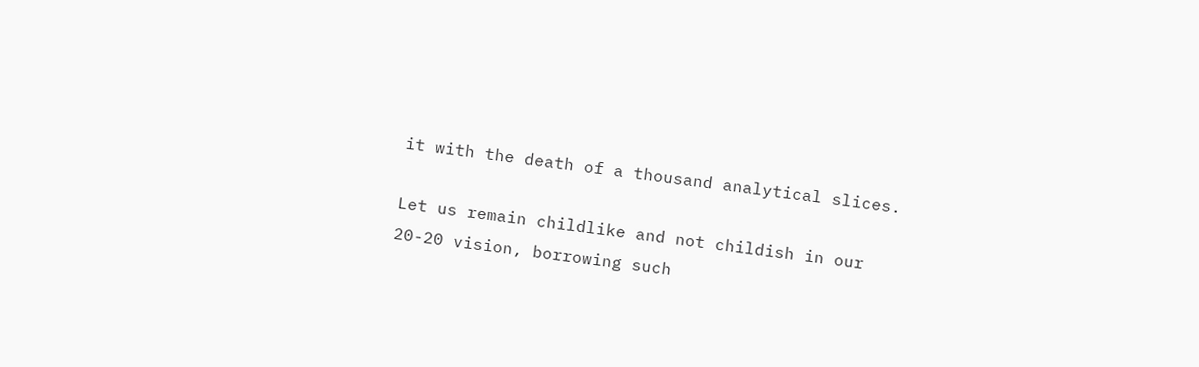it with the death of a thousand analytical slices.

Let us remain childlike and not childish in our 20-20 vision, borrowing such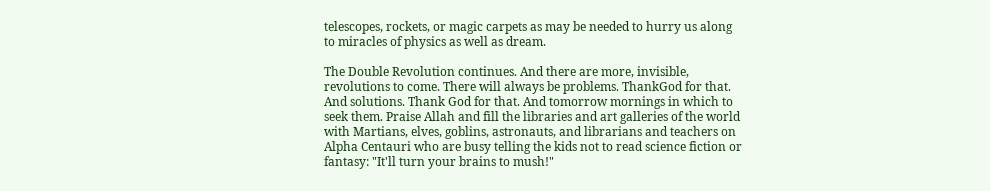telescopes, rockets, or magic carpets as may be needed to hurry us along to miracles of physics as well as dream.

The Double Revolution continues. And there are more, invisible, revolutions to come. There will always be problems. ThankGod for that. And solutions. Thank God for that. And tomorrow mornings in which to seek them. Praise Allah and fill the libraries and art galleries of the world with Martians, elves, goblins, astronauts, and librarians and teachers on Alpha Centauri who are busy telling the kids not to read science fiction or fantasy: "It'll turn your brains to mush!"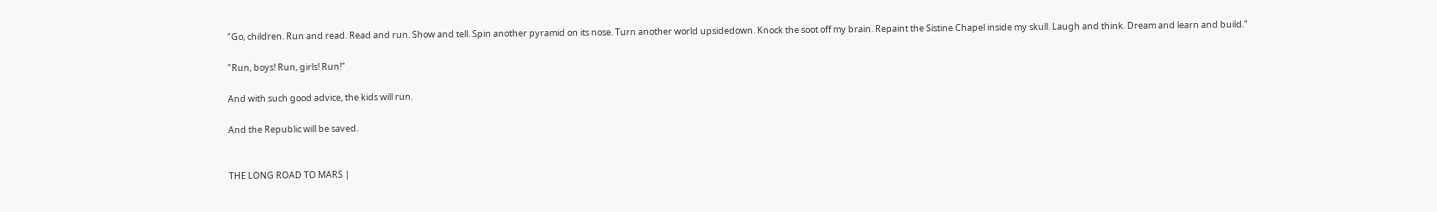"Go, children. Run and read. Read and run. Show and tell. Spin another pyramid on its nose. Turn another world upsidedown. Knock the soot off my brain. Repaint the Sistine Chapel inside my skull. Laugh and think. Dream and learn and build."

"Run, boys! Run, girls! Run!"

And with such good advice, the kids will run.

And the Republic will be saved.


THE LONG ROAD TO MARS |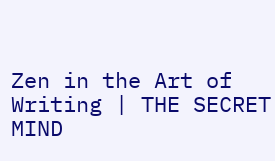Zen in the Art of Writing | THE SECRET MIND